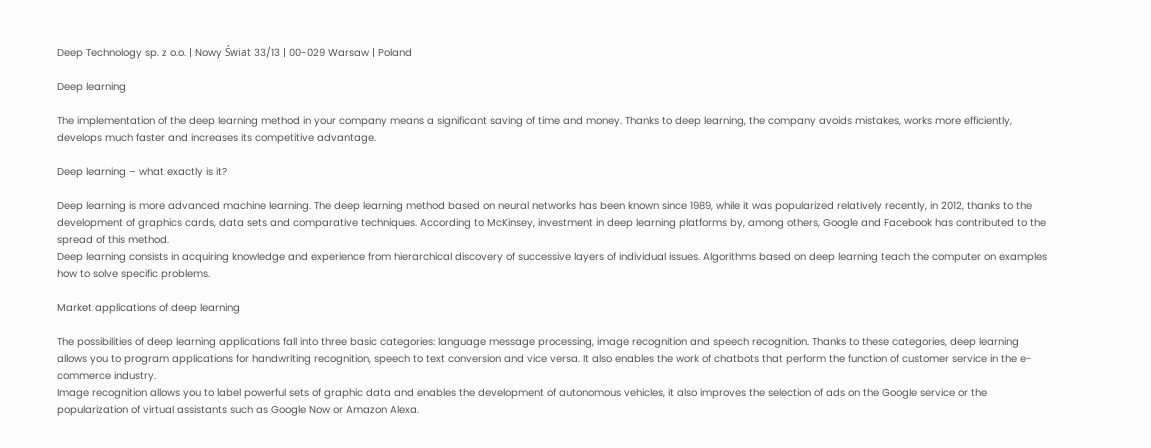Deep Technology sp. z o.o. | Nowy Świat 33/13 | 00-029 Warsaw | Poland

Deep learning

The implementation of the deep learning method in your company means a significant saving of time and money. Thanks to deep learning, the company avoids mistakes, works more efficiently, develops much faster and increases its competitive advantage.

Deep learning – what exactly is it?

Deep learning is more advanced machine learning. The deep learning method based on neural networks has been known since 1989, while it was popularized relatively recently, in 2012, thanks to the development of graphics cards, data sets and comparative techniques. According to McKinsey, investment in deep learning platforms by, among others, Google and Facebook has contributed to the spread of this method.
Deep learning consists in acquiring knowledge and experience from hierarchical discovery of successive layers of individual issues. Algorithms based on deep learning teach the computer on examples how to solve specific problems.

Market applications of deep learning

The possibilities of deep learning applications fall into three basic categories: language message processing, image recognition and speech recognition. Thanks to these categories, deep learning allows you to program applications for handwriting recognition, speech to text conversion and vice versa. It also enables the work of chatbots that perform the function of customer service in the e-commerce industry.
Image recognition allows you to label powerful sets of graphic data and enables the development of autonomous vehicles, it also improves the selection of ads on the Google service or the popularization of virtual assistants such as Google Now or Amazon Alexa.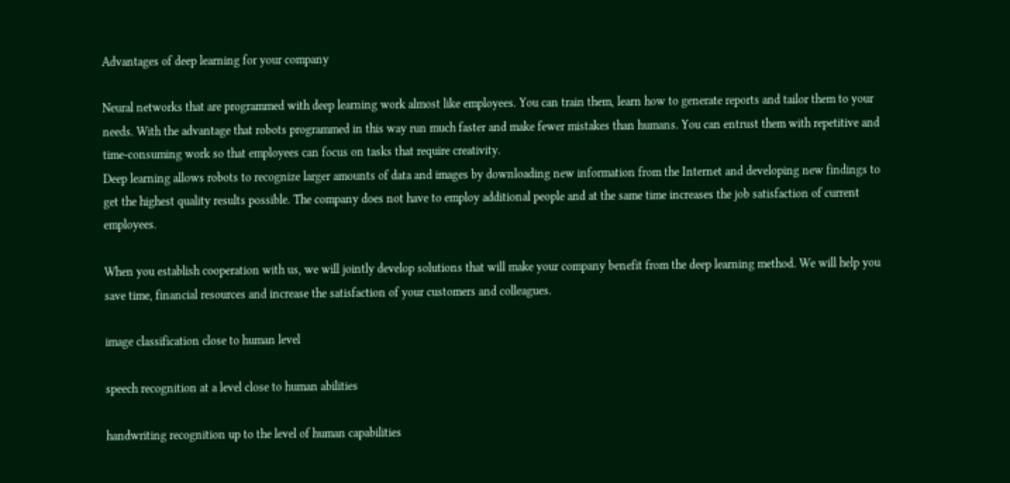Advantages of deep learning for your company

Neural networks that are programmed with deep learning work almost like employees. You can train them, learn how to generate reports and tailor them to your needs. With the advantage that robots programmed in this way run much faster and make fewer mistakes than humans. You can entrust them with repetitive and time-consuming work so that employees can focus on tasks that require creativity.
Deep learning allows robots to recognize larger amounts of data and images by downloading new information from the Internet and developing new findings to get the highest quality results possible. The company does not have to employ additional people and at the same time increases the job satisfaction of current employees.

When you establish cooperation with us, we will jointly develop solutions that will make your company benefit from the deep learning method. We will help you save time, financial resources and increase the satisfaction of your customers and colleagues.

image classification close to human level

speech recognition at a level close to human abilities

handwriting recognition up to the level of human capabilities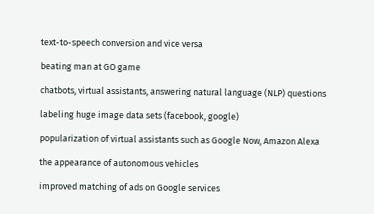text-to-speech conversion and vice versa

beating man at GO game

chatbots, virtual assistants, answering natural language (NLP) questions

labeling huge image data sets (facebook, google)

popularization of virtual assistants such as Google Now, Amazon Alexa

the appearance of autonomous vehicles

improved matching of ads on Google services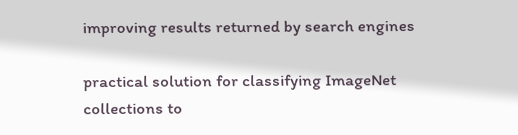improving results returned by search engines

practical solution for classifying ImageNet collections to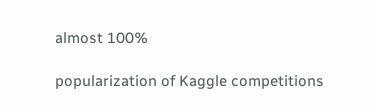almost 100%

popularization of Kaggle competitions